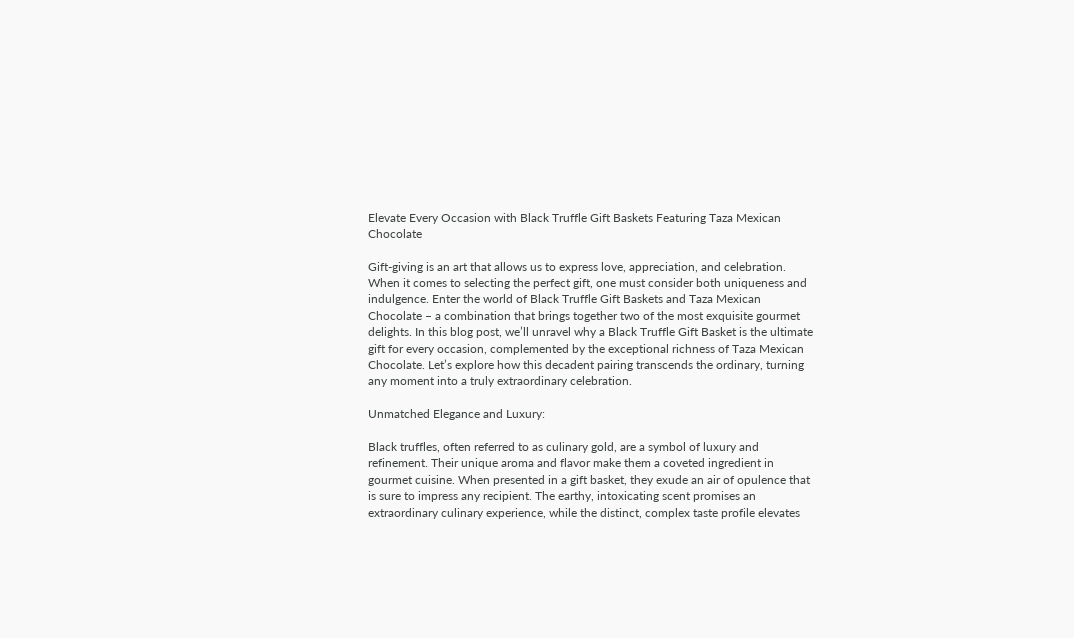Elevate Every Occasion with Black Truffle Gift Baskets Featuring Taza Mexican Chocolate

Gift-giving is an art that allows us to express love, appreciation, and celebration. When it comes to selecting the perfect gift, one must consider both uniqueness and indulgence. Enter the world of Black Truffle Gift Baskets and Taza Mexican Chocolate – a combination that brings together two of the most exquisite gourmet delights. In this blog post, we’ll unravel why a Black Truffle Gift Basket is the ultimate gift for every occasion, complemented by the exceptional richness of Taza Mexican Chocolate. Let’s explore how this decadent pairing transcends the ordinary, turning any moment into a truly extraordinary celebration.

Unmatched Elegance and Luxury:

Black truffles, often referred to as culinary gold, are a symbol of luxury and refinement. Their unique aroma and flavor make them a coveted ingredient in gourmet cuisine. When presented in a gift basket, they exude an air of opulence that is sure to impress any recipient. The earthy, intoxicating scent promises an extraordinary culinary experience, while the distinct, complex taste profile elevates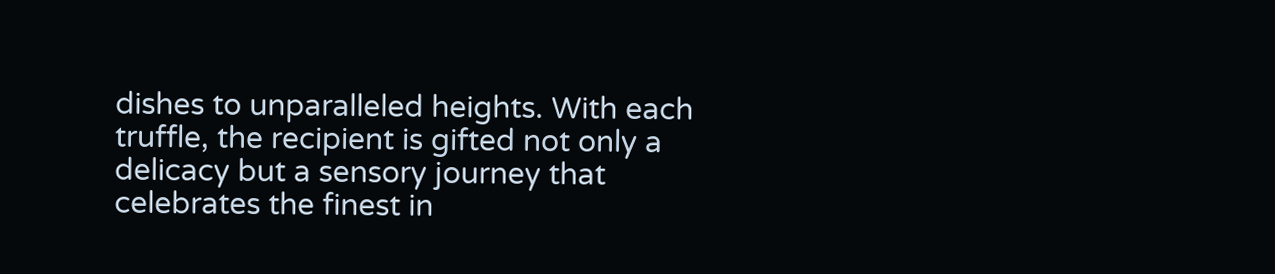dishes to unparalleled heights. With each truffle, the recipient is gifted not only a delicacy but a sensory journey that celebrates the finest in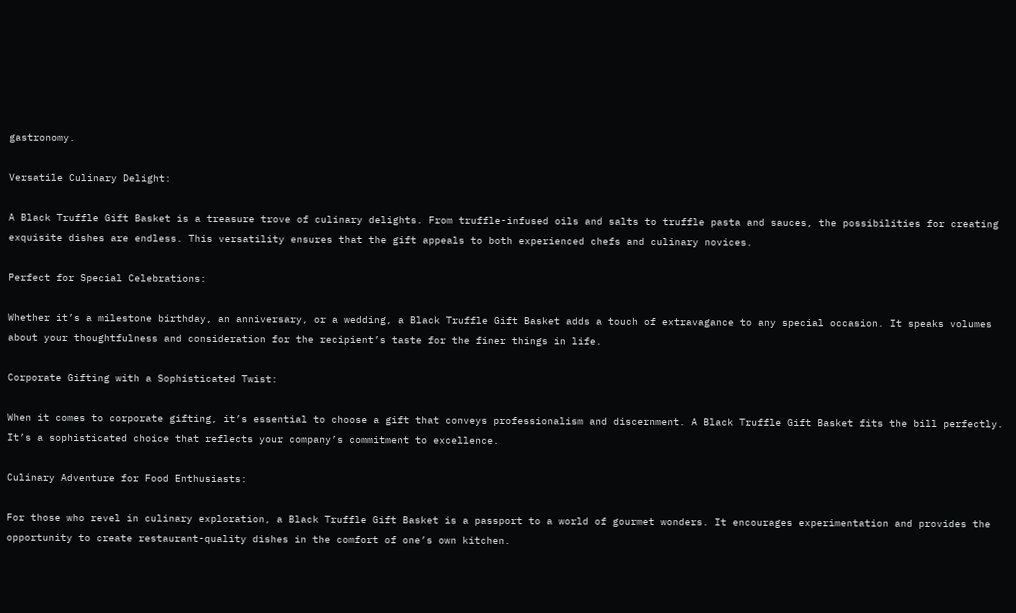gastronomy.

Versatile Culinary Delight:

A Black Truffle Gift Basket is a treasure trove of culinary delights. From truffle-infused oils and salts to truffle pasta and sauces, the possibilities for creating exquisite dishes are endless. This versatility ensures that the gift appeals to both experienced chefs and culinary novices.

Perfect for Special Celebrations:

Whether it’s a milestone birthday, an anniversary, or a wedding, a Black Truffle Gift Basket adds a touch of extravagance to any special occasion. It speaks volumes about your thoughtfulness and consideration for the recipient’s taste for the finer things in life.

Corporate Gifting with a Sophisticated Twist:

When it comes to corporate gifting, it’s essential to choose a gift that conveys professionalism and discernment. A Black Truffle Gift Basket fits the bill perfectly. It’s a sophisticated choice that reflects your company’s commitment to excellence.

Culinary Adventure for Food Enthusiasts:

For those who revel in culinary exploration, a Black Truffle Gift Basket is a passport to a world of gourmet wonders. It encourages experimentation and provides the opportunity to create restaurant-quality dishes in the comfort of one’s own kitchen.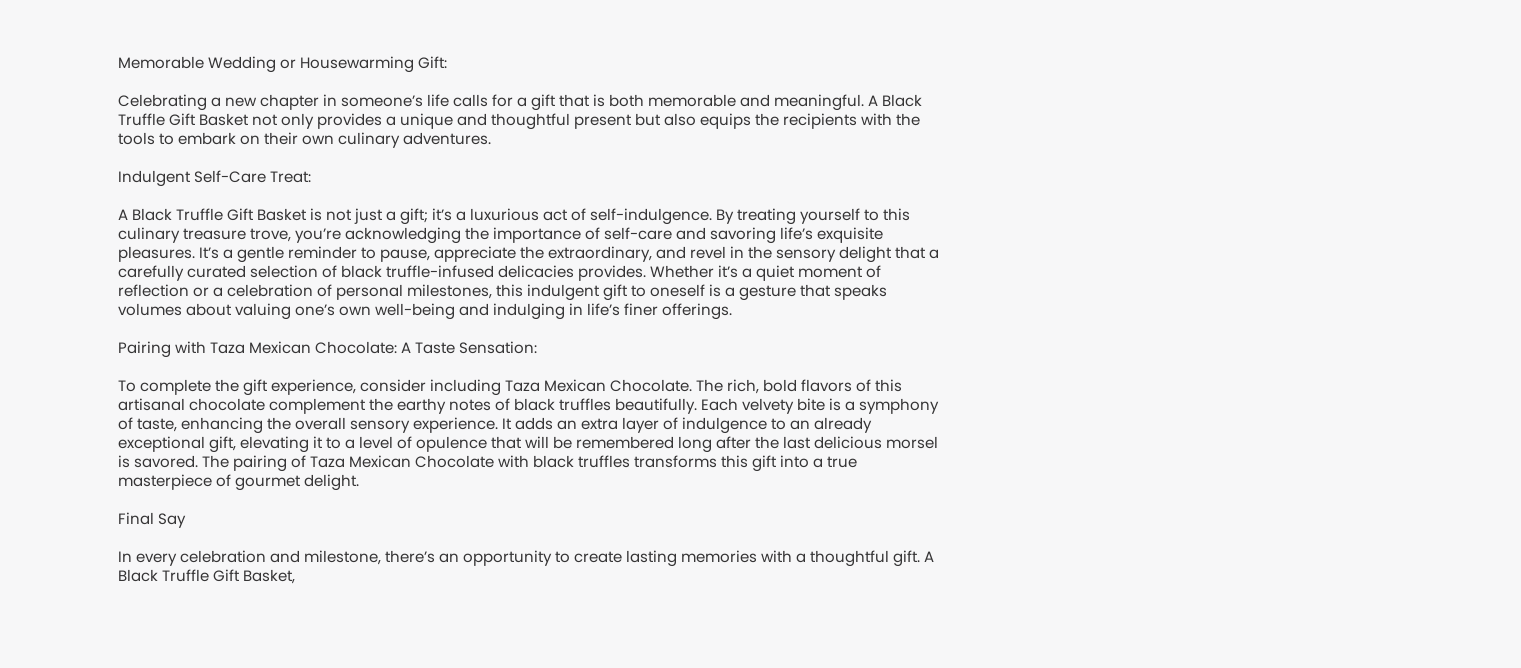Memorable Wedding or Housewarming Gift:

Celebrating a new chapter in someone’s life calls for a gift that is both memorable and meaningful. A Black Truffle Gift Basket not only provides a unique and thoughtful present but also equips the recipients with the tools to embark on their own culinary adventures.

Indulgent Self-Care Treat:

A Black Truffle Gift Basket is not just a gift; it’s a luxurious act of self-indulgence. By treating yourself to this culinary treasure trove, you’re acknowledging the importance of self-care and savoring life’s exquisite pleasures. It’s a gentle reminder to pause, appreciate the extraordinary, and revel in the sensory delight that a carefully curated selection of black truffle-infused delicacies provides. Whether it’s a quiet moment of reflection or a celebration of personal milestones, this indulgent gift to oneself is a gesture that speaks volumes about valuing one’s own well-being and indulging in life’s finer offerings.

Pairing with Taza Mexican Chocolate: A Taste Sensation:

To complete the gift experience, consider including Taza Mexican Chocolate. The rich, bold flavors of this artisanal chocolate complement the earthy notes of black truffles beautifully. Each velvety bite is a symphony of taste, enhancing the overall sensory experience. It adds an extra layer of indulgence to an already exceptional gift, elevating it to a level of opulence that will be remembered long after the last delicious morsel is savored. The pairing of Taza Mexican Chocolate with black truffles transforms this gift into a true masterpiece of gourmet delight.

Final Say

In every celebration and milestone, there’s an opportunity to create lasting memories with a thoughtful gift. A Black Truffle Gift Basket,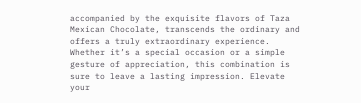accompanied by the exquisite flavors of Taza Mexican Chocolate, transcends the ordinary and offers a truly extraordinary experience. Whether it’s a special occasion or a simple gesture of appreciation, this combination is sure to leave a lasting impression. Elevate your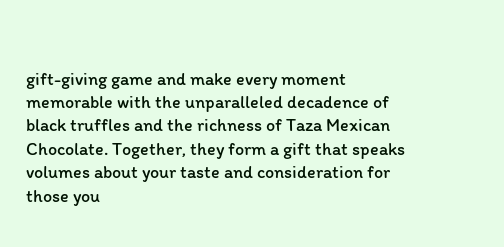gift-giving game and make every moment memorable with the unparalleled decadence of black truffles and the richness of Taza Mexican Chocolate. Together, they form a gift that speaks volumes about your taste and consideration for those you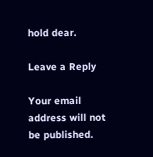hold dear.

Leave a Reply

Your email address will not be published.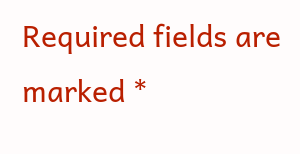Required fields are marked *